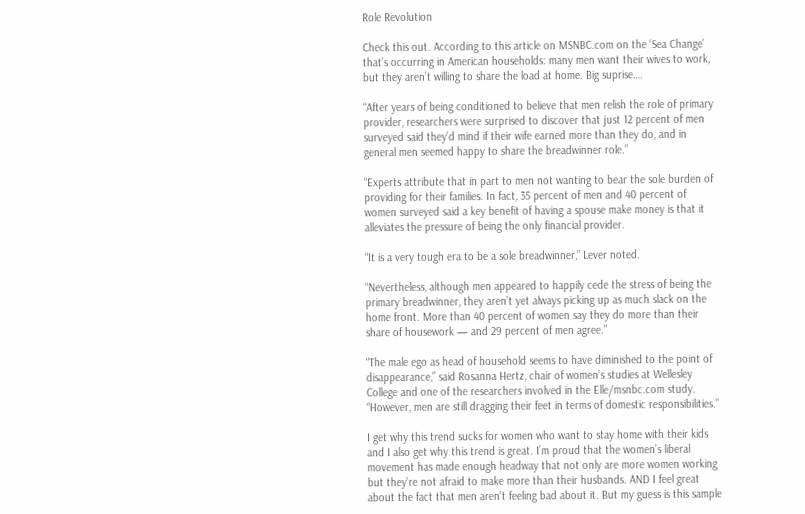Role Revolution

Check this out. According to this article on MSNBC.com on the ‘Sea Change’ that’s occurring in American households: many men want their wives to work, but they aren’t willing to share the load at home. Big suprise….

“After years of being conditioned to believe that men relish the role of primary provider, researchers were surprised to discover that just 12 percent of men surveyed said they’d mind if their wife earned more than they do, and in general men seemed happy to share the breadwinner role.”

“Experts attribute that in part to men not wanting to bear the sole burden of providing for their families. In fact, 35 percent of men and 40 percent of women surveyed said a key benefit of having a spouse make money is that it alleviates the pressure of being the only financial provider.

“It is a very tough era to be a sole breadwinner,” Lever noted.

“Nevertheless, although men appeared to happily cede the stress of being the primary breadwinner, they aren’t yet always picking up as much slack on the home front. More than 40 percent of women say they do more than their share of housework — and 29 percent of men agree.”

“The male ego as head of household seems to have diminished to the point of disappearance,” said Rosanna Hertz, chair of women’s studies at Wellesley College and one of the researchers involved in the Elle/msnbc.com study. “However, men are still dragging their feet in terms of domestic responsibilities.”

I get why this trend sucks for women who want to stay home with their kids and I also get why this trend is great. I’m proud that the women’s liberal movement has made enough headway that not only are more women working but they’re not afraid to make more than their husbands. AND I feel great about the fact that men aren’t feeling bad about it. But my guess is this sample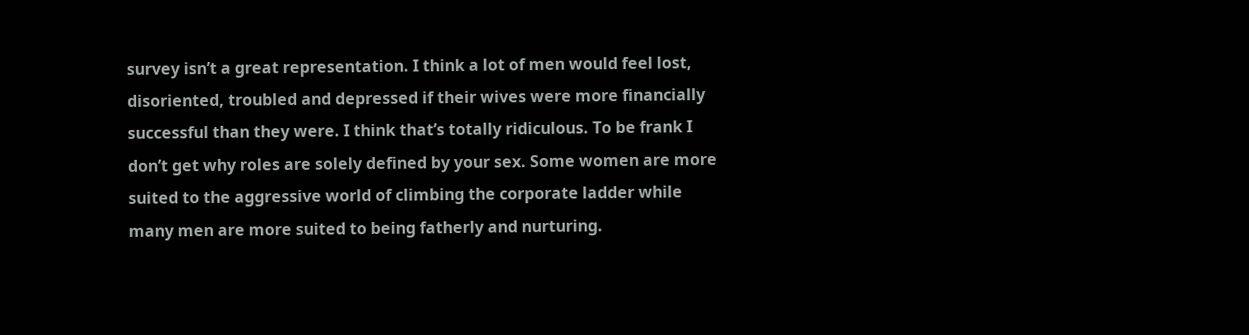survey isn’t a great representation. I think a lot of men would feel lost, disoriented, troubled and depressed if their wives were more financially successful than they were. I think that’s totally ridiculous. To be frank I don’t get why roles are solely defined by your sex. Some women are more suited to the aggressive world of climbing the corporate ladder while many men are more suited to being fatherly and nurturing.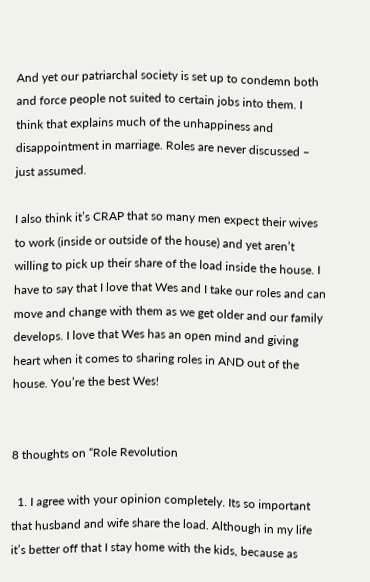And yet our patriarchal society is set up to condemn both and force people not suited to certain jobs into them. I think that explains much of the unhappiness and disappointment in marriage. Roles are never discussed – just assumed.

I also think it’s CRAP that so many men expect their wives to work (inside or outside of the house) and yet aren’t willing to pick up their share of the load inside the house. I have to say that I love that Wes and I take our roles and can move and change with them as we get older and our family develops. I love that Wes has an open mind and giving heart when it comes to sharing roles in AND out of the house. You’re the best Wes!


8 thoughts on “Role Revolution

  1. I agree with your opinion completely. Its so important that husband and wife share the load. Although in my life it’s better off that I stay home with the kids, because as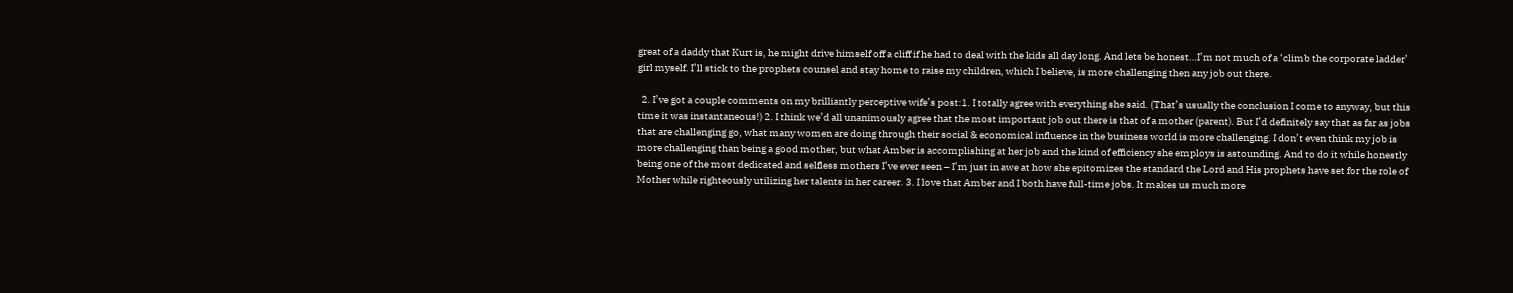great of a daddy that Kurt is, he might drive himself off a cliff if he had to deal with the kids all day long. And lets be honest…I’m not much of a ‘climb the corporate ladder’ girl myself. I’ll stick to the prophets counsel and stay home to raise my children, which I believe, is more challenging then any job out there.

  2. I’ve got a couple comments on my brilliantly perceptive wife’s post:1. I totally agree with everything she said. (That’s usually the conclusion I come to anyway, but this time it was instantaneous!) 2. I think we’d all unanimously agree that the most important job out there is that of a mother (parent). But I’d definitely say that as far as jobs that are challenging go, what many women are doing through their social & economical influence in the business world is more challenging. I don’t even think my job is more challenging than being a good mother, but what Amber is accomplishing at her job and the kind of efficiency she employs is astounding. And to do it while honestly being one of the most dedicated and selfless mothers I’ve ever seen – I’m just in awe at how she epitomizes the standard the Lord and His prophets have set for the role of Mother while righteously utilizing her talents in her career. 3. I love that Amber and I both have full-time jobs. It makes us much more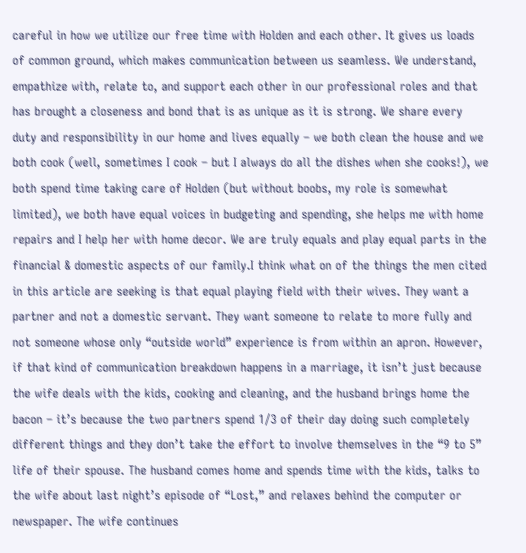careful in how we utilize our free time with Holden and each other. It gives us loads of common ground, which makes communication between us seamless. We understand, empathize with, relate to, and support each other in our professional roles and that has brought a closeness and bond that is as unique as it is strong. We share every duty and responsibility in our home and lives equally – we both clean the house and we both cook (well, sometimes I cook – but I always do all the dishes when she cooks!), we both spend time taking care of Holden (but without boobs, my role is somewhat limited), we both have equal voices in budgeting and spending, she helps me with home repairs and I help her with home decor. We are truly equals and play equal parts in the financial & domestic aspects of our family.I think what on of the things the men cited in this article are seeking is that equal playing field with their wives. They want a partner and not a domestic servant. They want someone to relate to more fully and not someone whose only “outside world” experience is from within an apron. However, if that kind of communication breakdown happens in a marriage, it isn’t just because the wife deals with the kids, cooking and cleaning, and the husband brings home the bacon – it’s because the two partners spend 1/3 of their day doing such completely different things and they don’t take the effort to involve themselves in the “9 to 5” life of their spouse. The husband comes home and spends time with the kids, talks to the wife about last night’s episode of “Lost,” and relaxes behind the computer or newspaper. The wife continues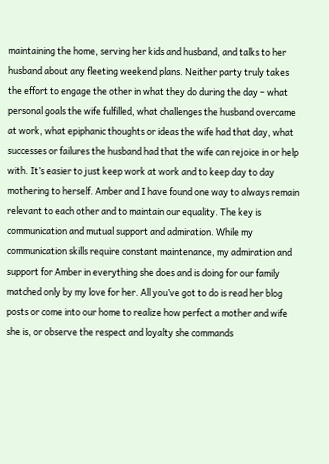maintaining the home, serving her kids and husband, and talks to her husband about any fleeting weekend plans. Neither party truly takes the effort to engage the other in what they do during the day – what personal goals the wife fulfilled, what challenges the husband overcame at work, what epiphanic thoughts or ideas the wife had that day, what successes or failures the husband had that the wife can rejoice in or help with. It’s easier to just keep work at work and to keep day to day mothering to herself. Amber and I have found one way to always remain relevant to each other and to maintain our equality. The key is communication and mutual support and admiration. While my communication skills require constant maintenance, my admiration and support for Amber in everything she does and is doing for our family matched only by my love for her. All you’ve got to do is read her blog posts or come into our home to realize how perfect a mother and wife she is, or observe the respect and loyalty she commands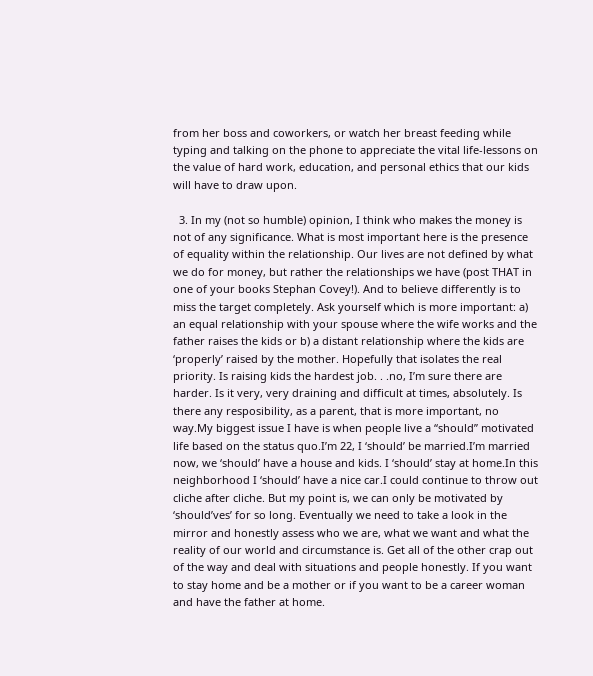from her boss and coworkers, or watch her breast feeding while typing and talking on the phone to appreciate the vital life-lessons on the value of hard work, education, and personal ethics that our kids will have to draw upon.

  3. In my (not so humble) opinion, I think who makes the money is not of any significance. What is most important here is the presence of equality within the relationship. Our lives are not defined by what we do for money, but rather the relationships we have (post THAT in one of your books Stephan Covey!). And to believe differently is to miss the target completely. Ask yourself which is more important: a) an equal relationship with your spouse where the wife works and the father raises the kids or b) a distant relationship where the kids are ‘properly’ raised by the mother. Hopefully that isolates the real priority. Is raising kids the hardest job. . .no, I’m sure there are harder. Is it very, very draining and difficult at times, absolutely. Is there any resposibility, as a parent, that is more important, no way.My biggest issue I have is when people live a “should” motivated life based on the status quo.I’m 22, I ‘should’ be married.I’m married now, we ‘should’ have a house and kids. I ‘should’ stay at home.In this neighborhood I ‘should’ have a nice car.I could continue to throw out cliche after cliche. But my point is, we can only be motivated by ‘should’ves’ for so long. Eventually we need to take a look in the mirror and honestly assess who we are, what we want and what the reality of our world and circumstance is. Get all of the other crap out of the way and deal with situations and people honestly. If you want to stay home and be a mother or if you want to be a career woman and have the father at home.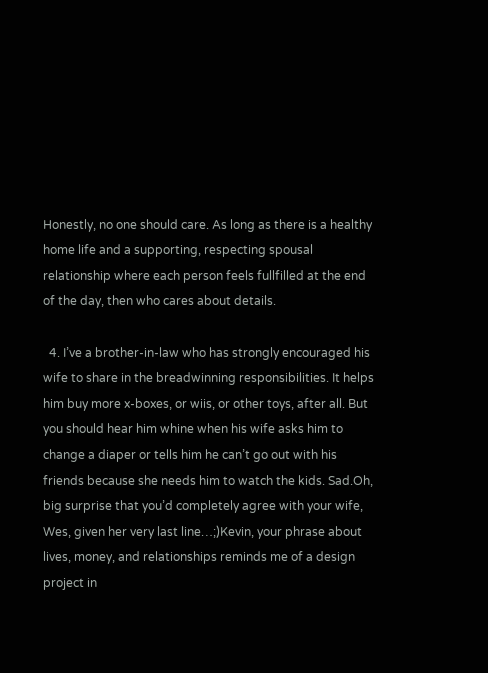Honestly, no one should care. As long as there is a healthy home life and a supporting, respecting spousal relationship where each person feels fullfilled at the end of the day, then who cares about details.

  4. I’ve a brother-in-law who has strongly encouraged his wife to share in the breadwinning responsibilities. It helps him buy more x-boxes, or wiis, or other toys, after all. But you should hear him whine when his wife asks him to change a diaper or tells him he can’t go out with his friends because she needs him to watch the kids. Sad.Oh, big surprise that you’d completely agree with your wife, Wes, given her very last line…;)Kevin, your phrase about lives, money, and relationships reminds me of a design project in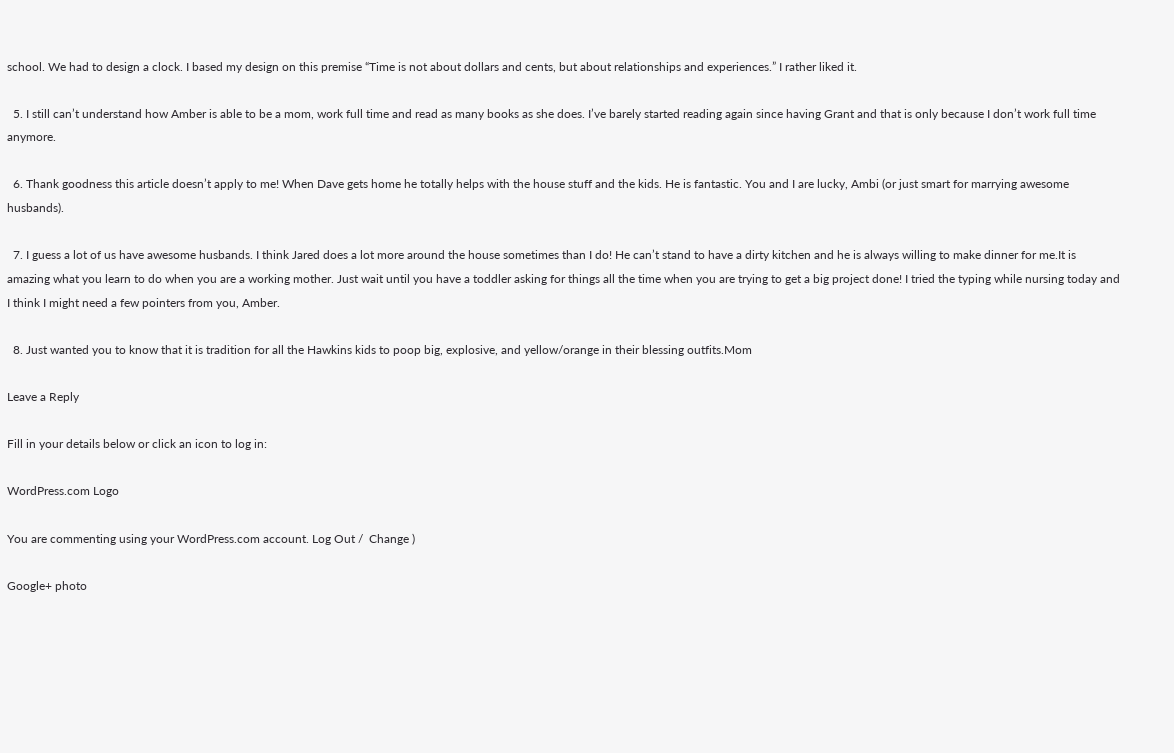school. We had to design a clock. I based my design on this premise “Time is not about dollars and cents, but about relationships and experiences.” I rather liked it.

  5. I still can’t understand how Amber is able to be a mom, work full time and read as many books as she does. I’ve barely started reading again since having Grant and that is only because I don’t work full time anymore.

  6. Thank goodness this article doesn’t apply to me! When Dave gets home he totally helps with the house stuff and the kids. He is fantastic. You and I are lucky, Ambi (or just smart for marrying awesome husbands).

  7. I guess a lot of us have awesome husbands. I think Jared does a lot more around the house sometimes than I do! He can’t stand to have a dirty kitchen and he is always willing to make dinner for me.It is amazing what you learn to do when you are a working mother. Just wait until you have a toddler asking for things all the time when you are trying to get a big project done! I tried the typing while nursing today and I think I might need a few pointers from you, Amber.

  8. Just wanted you to know that it is tradition for all the Hawkins kids to poop big, explosive, and yellow/orange in their blessing outfits.Mom

Leave a Reply

Fill in your details below or click an icon to log in:

WordPress.com Logo

You are commenting using your WordPress.com account. Log Out /  Change )

Google+ photo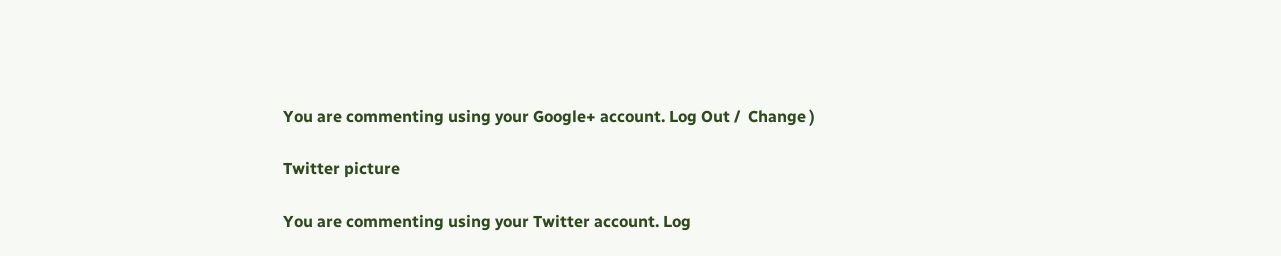You are commenting using your Google+ account. Log Out /  Change )

Twitter picture

You are commenting using your Twitter account. Log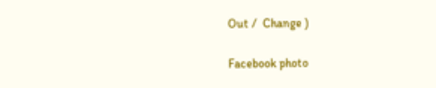Out /  Change )

Facebook photo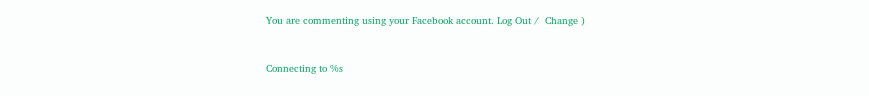You are commenting using your Facebook account. Log Out /  Change )


Connecting to %s